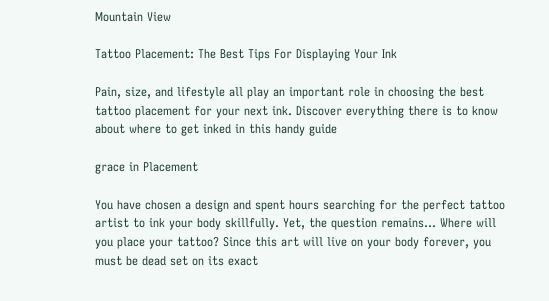Mountain View

Tattoo Placement: The Best Tips For Displaying Your Ink

Pain, size, and lifestyle all play an important role in choosing the best tattoo placement for your next ink. Discover everything there is to know about where to get inked in this handy guide

grace in Placement

You have chosen a design and spent hours searching for the perfect tattoo artist to ink your body skillfully. Yet, the question remains… Where will you place your tattoo? Since this art will live on your body forever, you must be dead set on its exact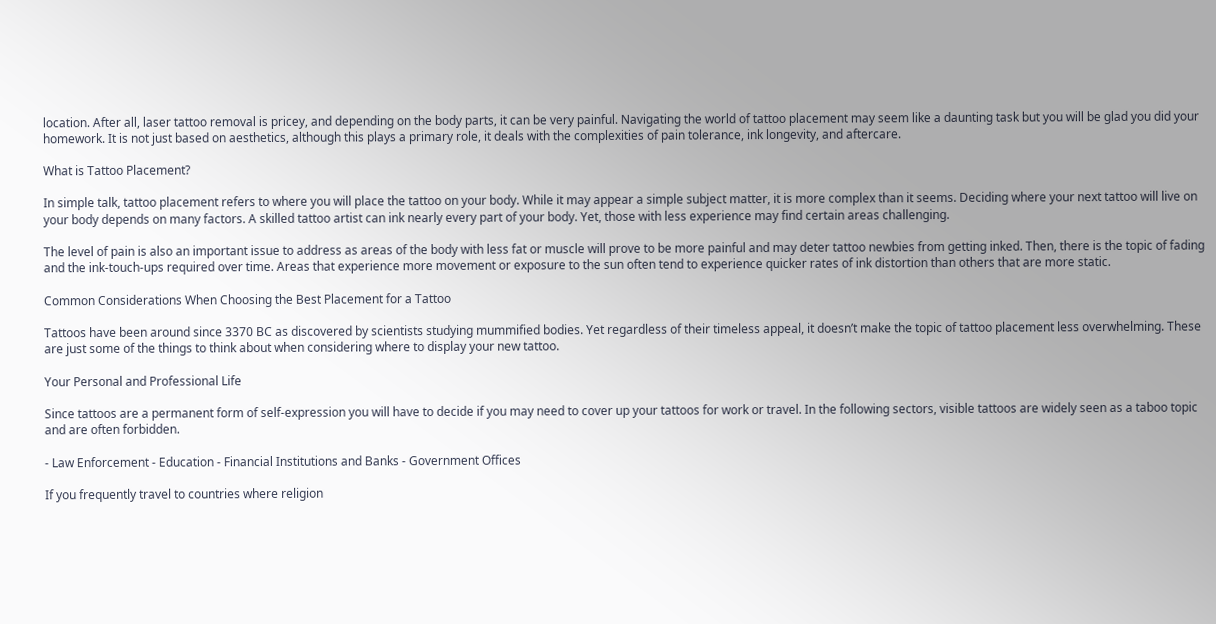location. After all, laser tattoo removal is pricey, and depending on the body parts, it can be very painful. Navigating the world of tattoo placement may seem like a daunting task but you will be glad you did your homework. It is not just based on aesthetics, although this plays a primary role, it deals with the complexities of pain tolerance, ink longevity, and aftercare.

What is Tattoo Placement?

In simple talk, tattoo placement refers to where you will place the tattoo on your body. While it may appear a simple subject matter, it is more complex than it seems. Deciding where your next tattoo will live on your body depends on many factors. A skilled tattoo artist can ink nearly every part of your body. Yet, those with less experience may find certain areas challenging.

The level of pain is also an important issue to address as areas of the body with less fat or muscle will prove to be more painful and may deter tattoo newbies from getting inked. Then, there is the topic of fading and the ink-touch-ups required over time. Areas that experience more movement or exposure to the sun often tend to experience quicker rates of ink distortion than others that are more static.

Common Considerations When Choosing the Best Placement for a Tattoo

Tattoos have been around since 3370 BC as discovered by scientists studying mummified bodies. Yet regardless of their timeless appeal, it doesn’t make the topic of tattoo placement less overwhelming. These are just some of the things to think about when considering where to display your new tattoo.

Your Personal and Professional Life

Since tattoos are a permanent form of self-expression you will have to decide if you may need to cover up your tattoos for work or travel. In the following sectors, visible tattoos are widely seen as a taboo topic and are often forbidden.

- Law Enforcement - Education - Financial Institutions and Banks - Government Offices

If you frequently travel to countries where religion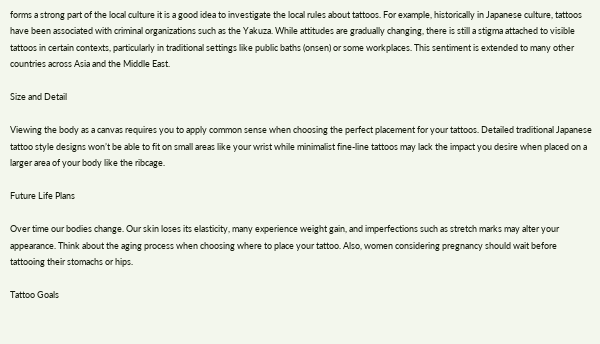forms a strong part of the local culture it is a good idea to investigate the local rules about tattoos. For example, historically in Japanese culture, tattoos have been associated with criminal organizations such as the Yakuza. While attitudes are gradually changing, there is still a stigma attached to visible tattoos in certain contexts, particularly in traditional settings like public baths (onsen) or some workplaces. This sentiment is extended to many other countries across Asia and the Middle East.

Size and Detail

Viewing the body as a canvas requires you to apply common sense when choosing the perfect placement for your tattoos. Detailed traditional Japanese tattoo style designs won’t be able to fit on small areas like your wrist while minimalist fine-line tattoos may lack the impact you desire when placed on a larger area of your body like the ribcage.

Future Life Plans

Over time our bodies change. Our skin loses its elasticity, many experience weight gain, and imperfections such as stretch marks may alter your appearance. Think about the aging process when choosing where to place your tattoo. Also, women considering pregnancy should wait before tattooing their stomachs or hips.

Tattoo Goals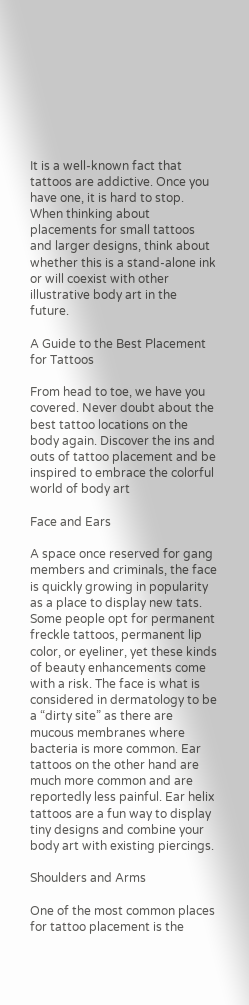It is a well-known fact that tattoos are addictive. Once you have one, it is hard to stop. When thinking about placements for small tattoos and larger designs, think about whether this is a stand-alone ink or will coexist with other illustrative body art in the future.

A Guide to the Best Placement for Tattoos

From head to toe, we have you covered. Never doubt about the best tattoo locations on the body again. Discover the ins and outs of tattoo placement and be inspired to embrace the colorful world of body art

Face and Ears

A space once reserved for gang members and criminals, the face is quickly growing in popularity as a place to display new tats. Some people opt for permanent freckle tattoos, permanent lip color, or eyeliner, yet these kinds of beauty enhancements come with a risk. The face is what is considered in dermatology to be a “dirty site” as there are mucous membranes where bacteria is more common. Ear tattoos on the other hand are much more common and are reportedly less painful. Ear helix tattoos are a fun way to display tiny designs and combine your body art with existing piercings.

Shoulders and Arms

One of the most common places for tattoo placement is the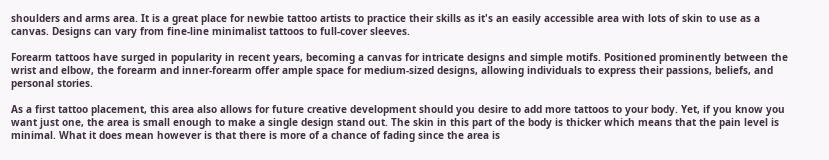shoulders and arms area. It is a great place for newbie tattoo artists to practice their skills as it's an easily accessible area with lots of skin to use as a canvas. Designs can vary from fine-line minimalist tattoos to full-cover sleeves.

Forearm tattoos have surged in popularity in recent years, becoming a canvas for intricate designs and simple motifs. Positioned prominently between the wrist and elbow, the forearm and inner-forearm offer ample space for medium-sized designs, allowing individuals to express their passions, beliefs, and personal stories.

As a first tattoo placement, this area also allows for future creative development should you desire to add more tattoos to your body. Yet, if you know you want just one, the area is small enough to make a single design stand out. The skin in this part of the body is thicker which means that the pain level is minimal. What it does mean however is that there is more of a chance of fading since the area is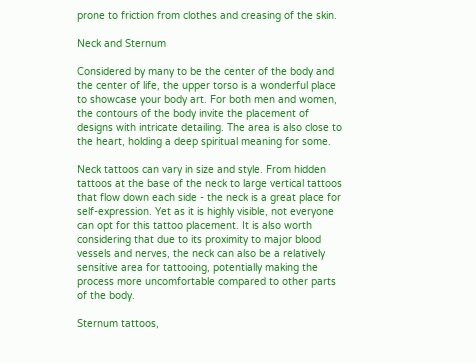prone to friction from clothes and creasing of the skin.

Neck and Sternum

Considered by many to be the center of the body and the center of life, the upper torso is a wonderful place to showcase your body art. For both men and women, the contours of the body invite the placement of designs with intricate detailing. The area is also close to the heart, holding a deep spiritual meaning for some.

Neck tattoos can vary in size and style. From hidden tattoos at the base of the neck to large vertical tattoos that flow down each side - the neck is a great place for self-expression. Yet as it is highly visible, not everyone can opt for this tattoo placement. It is also worth considering that due to its proximity to major blood vessels and nerves, the neck can also be a relatively sensitive area for tattooing, potentially making the process more uncomfortable compared to other parts of the body.

Sternum tattoos,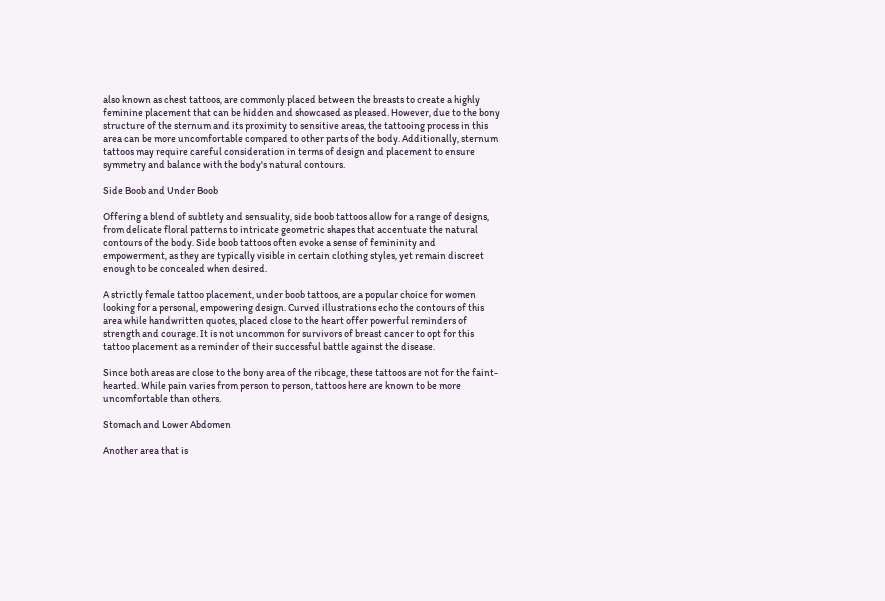also known as chest tattoos, are commonly placed between the breasts to create a highly feminine placement that can be hidden and showcased as pleased. However, due to the bony structure of the sternum and its proximity to sensitive areas, the tattooing process in this area can be more uncomfortable compared to other parts of the body. Additionally, sternum tattoos may require careful consideration in terms of design and placement to ensure symmetry and balance with the body's natural contours.

Side Boob and Under Boob

Offering a blend of subtlety and sensuality, side boob tattoos allow for a range of designs, from delicate floral patterns to intricate geometric shapes that accentuate the natural contours of the body. Side boob tattoos often evoke a sense of femininity and empowerment, as they are typically visible in certain clothing styles, yet remain discreet enough to be concealed when desired.

A strictly female tattoo placement, under boob tattoos, are a popular choice for women looking for a personal, empowering design. Curved illustrations echo the contours of this area while handwritten quotes, placed close to the heart offer powerful reminders of strength and courage. It is not uncommon for survivors of breast cancer to opt for this tattoo placement as a reminder of their successful battle against the disease.

Since both areas are close to the bony area of the ribcage, these tattoos are not for the faint-hearted. While pain varies from person to person, tattoos here are known to be more uncomfortable than others.

Stomach and Lower Abdomen

Another area that is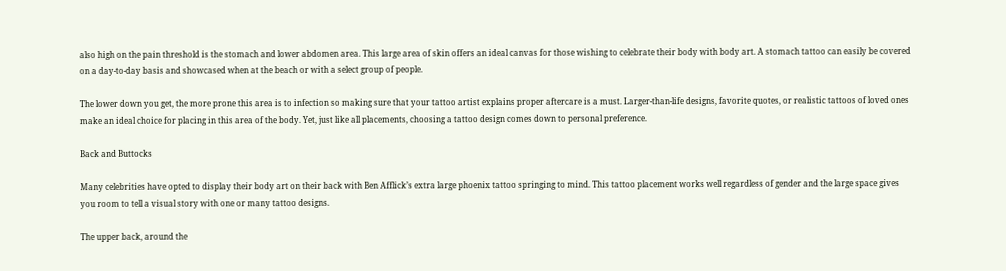also high on the pain threshold is the stomach and lower abdomen area. This large area of skin offers an ideal canvas for those wishing to celebrate their body with body art. A stomach tattoo can easily be covered on a day-to-day basis and showcased when at the beach or with a select group of people.

The lower down you get, the more prone this area is to infection so making sure that your tattoo artist explains proper aftercare is a must. Larger-than-life designs, favorite quotes, or realistic tattoos of loved ones make an ideal choice for placing in this area of the body. Yet, just like all placements, choosing a tattoo design comes down to personal preference.

Back and Buttocks

Many celebrities have opted to display their body art on their back with Ben Afflick’s extra large phoenix tattoo springing to mind. This tattoo placement works well regardless of gender and the large space gives you room to tell a visual story with one or many tattoo designs.

The upper back, around the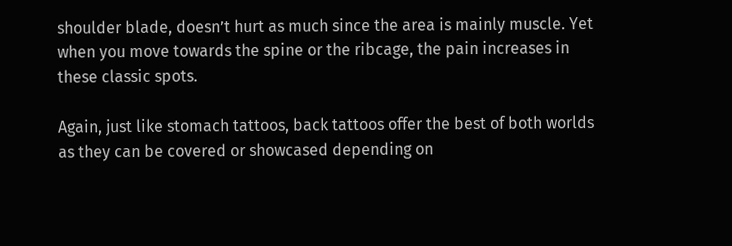shoulder blade, doesn’t hurt as much since the area is mainly muscle. Yet when you move towards the spine or the ribcage, the pain increases in these classic spots.

Again, just like stomach tattoos, back tattoos offer the best of both worlds as they can be covered or showcased depending on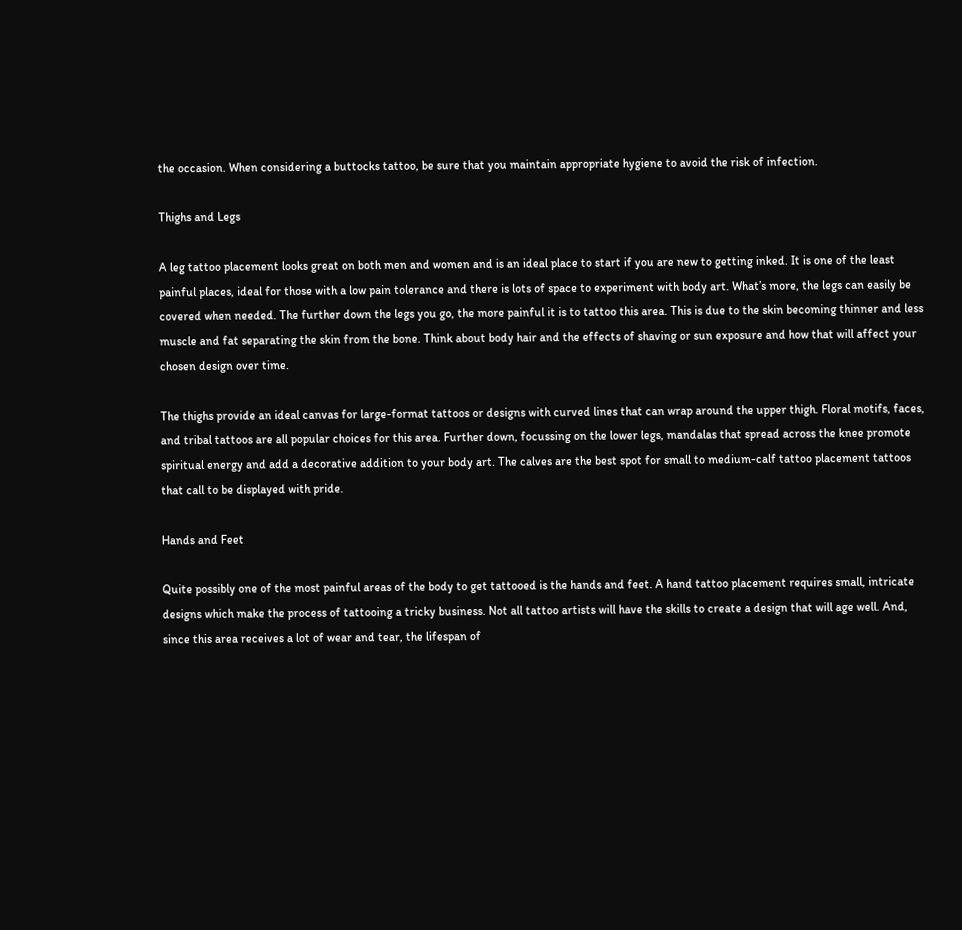the occasion. When considering a buttocks tattoo, be sure that you maintain appropriate hygiene to avoid the risk of infection.

Thighs and Legs

A leg tattoo placement looks great on both men and women and is an ideal place to start if you are new to getting inked. It is one of the least painful places, ideal for those with a low pain tolerance and there is lots of space to experiment with body art. What’s more, the legs can easily be covered when needed. The further down the legs you go, the more painful it is to tattoo this area. This is due to the skin becoming thinner and less muscle and fat separating the skin from the bone. Think about body hair and the effects of shaving or sun exposure and how that will affect your chosen design over time.

The thighs provide an ideal canvas for large-format tattoos or designs with curved lines that can wrap around the upper thigh. Floral motifs, faces, and tribal tattoos are all popular choices for this area. Further down, focussing on the lower legs, mandalas that spread across the knee promote spiritual energy and add a decorative addition to your body art. The calves are the best spot for small to medium-calf tattoo placement tattoos that call to be displayed with pride.

Hands and Feet

Quite possibly one of the most painful areas of the body to get tattooed is the hands and feet. A hand tattoo placement requires small, intricate designs which make the process of tattooing a tricky business. Not all tattoo artists will have the skills to create a design that will age well. And, since this area receives a lot of wear and tear, the lifespan of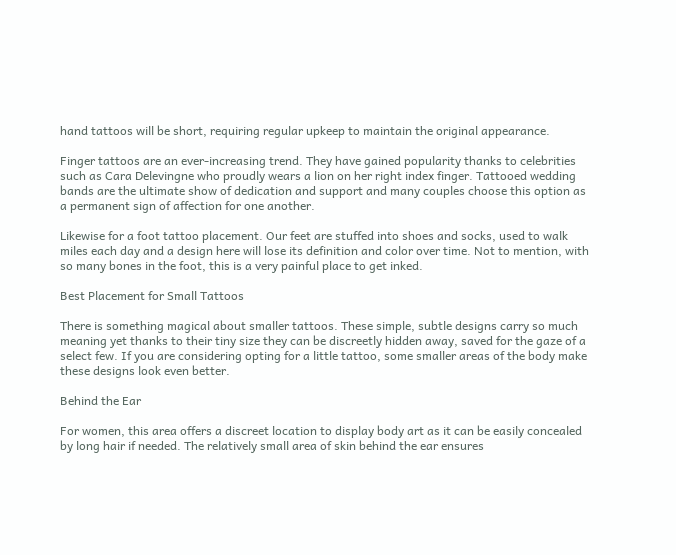hand tattoos will be short, requiring regular upkeep to maintain the original appearance.

Finger tattoos are an ever-increasing trend. They have gained popularity thanks to celebrities such as Cara Delevingne who proudly wears a lion on her right index finger. Tattooed wedding bands are the ultimate show of dedication and support and many couples choose this option as a permanent sign of affection for one another.

Likewise for a foot tattoo placement. Our feet are stuffed into shoes and socks, used to walk miles each day and a design here will lose its definition and color over time. Not to mention, with so many bones in the foot, this is a very painful place to get inked.

Best Placement for Small Tattoos

There is something magical about smaller tattoos. These simple, subtle designs carry so much meaning yet thanks to their tiny size they can be discreetly hidden away, saved for the gaze of a select few. If you are considering opting for a little tattoo, some smaller areas of the body make these designs look even better.

Behind the Ear

For women, this area offers a discreet location to display body art as it can be easily concealed by long hair if needed. The relatively small area of skin behind the ear ensures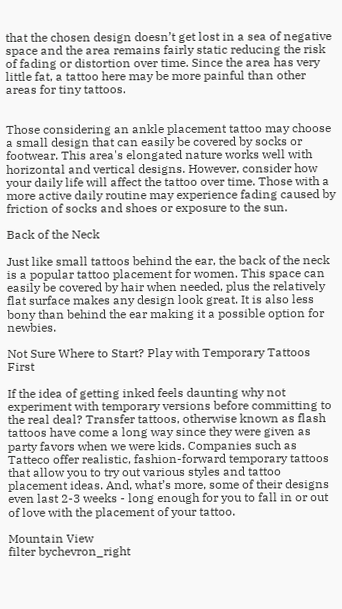that the chosen design doesn’t get lost in a sea of negative space and the area remains fairly static reducing the risk of fading or distortion over time. Since the area has very little fat, a tattoo here may be more painful than other areas for tiny tattoos.


Those considering an ankle placement tattoo may choose a small design that can easily be covered by socks or footwear. This area's elongated nature works well with horizontal and vertical designs. However, consider how your daily life will affect the tattoo over time. Those with a more active daily routine may experience fading caused by friction of socks and shoes or exposure to the sun.

Back of the Neck

Just like small tattoos behind the ear, the back of the neck is a popular tattoo placement for women. This space can easily be covered by hair when needed, plus the relatively flat surface makes any design look great. It is also less bony than behind the ear making it a possible option for newbies.

Not Sure Where to Start? Play with Temporary Tattoos First

If the idea of getting inked feels daunting why not experiment with temporary versions before committing to the real deal? Transfer tattoos, otherwise known as flash tattoos have come a long way since they were given as party favors when we were kids. Companies such as Tatteco offer realistic, fashion-forward temporary tattoos that allow you to try out various styles and tattoo placement ideas. And, what’s more, some of their designs even last 2-3 weeks - long enough for you to fall in or out of love with the placement of your tattoo.

Mountain View
filter bychevron_right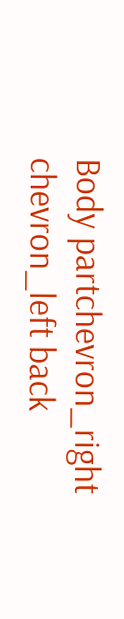Body partchevron_right
chevron_left back